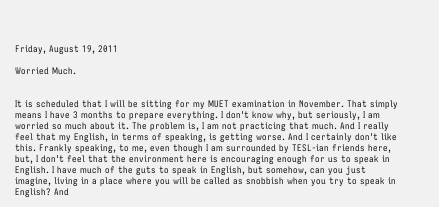Friday, August 19, 2011

Worried Much.


It is scheduled that I will be sitting for my MUET examination in November. That simply means I have 3 months to prepare everything. I don't know why, but seriously, I am worried so much about it. The problem is, I am not practicing that much. And I really feel that my English, in terms of speaking, is getting worse. And I certainly don't like this. Frankly speaking, to me, even though I am surrounded by TESL-ian friends here, but, I don't feel that the environment here is encouraging enough for us to speak in English. I have much of the guts to speak in English, but somehow, can you just imagine, living in a place where you will be called as snobbish when you try to speak in English? And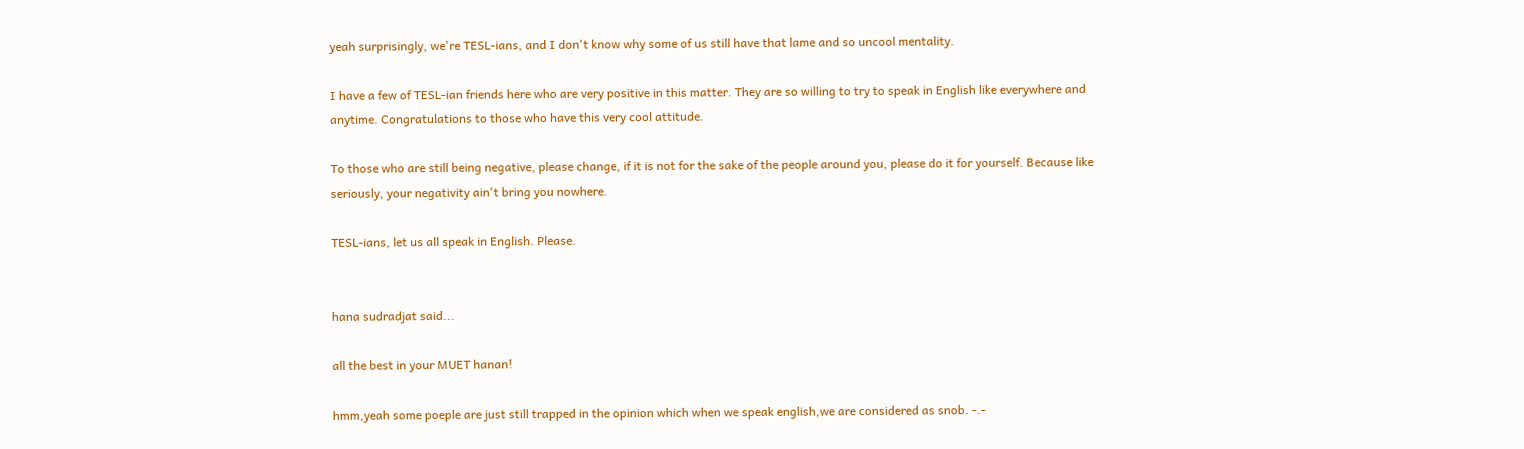yeah surprisingly, we're TESL-ians, and I don't know why some of us still have that lame and so uncool mentality.

I have a few of TESL-ian friends here who are very positive in this matter. They are so willing to try to speak in English like everywhere and anytime. Congratulations to those who have this very cool attitude.

To those who are still being negative, please change, if it is not for the sake of the people around you, please do it for yourself. Because like seriously, your negativity ain't bring you nowhere.

TESL-ians, let us all speak in English. Please.


hana sudradjat said...

all the best in your MUET hanan!

hmm,yeah some poeple are just still trapped in the opinion which when we speak english,we are considered as snob. -.-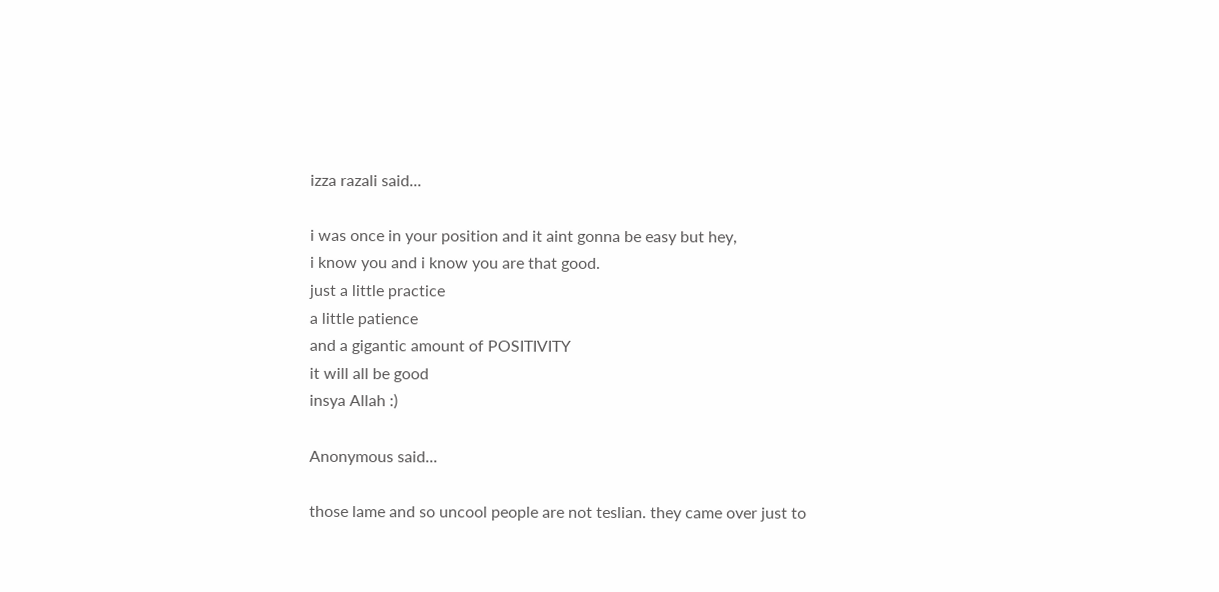izza razali said...

i was once in your position and it aint gonna be easy but hey,
i know you and i know you are that good.
just a little practice
a little patience
and a gigantic amount of POSITIVITY
it will all be good
insya Allah :)

Anonymous said...

those lame and so uncool people are not teslian. they came over just to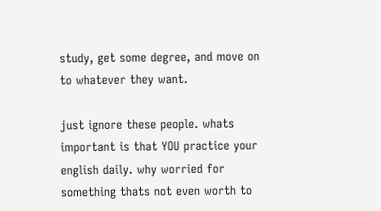study, get some degree, and move on to whatever they want.

just ignore these people. whats important is that YOU practice your english daily. why worried for something thats not even worth to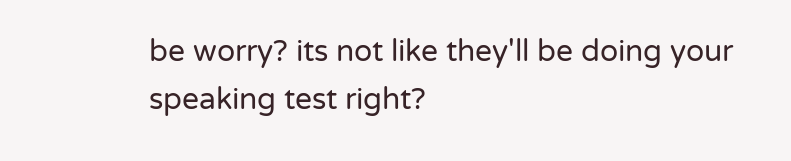be worry? its not like they'll be doing your speaking test right?